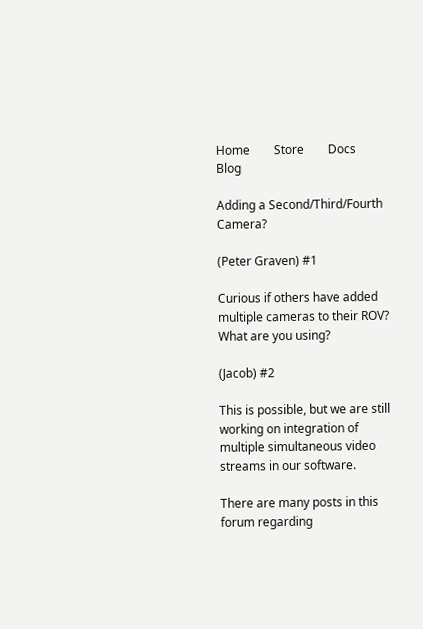Home        Store        Docs        Blog

Adding a Second/Third/Fourth Camera?

(Peter Graven) #1

Curious if others have added multiple cameras to their ROV? What are you using?

(Jacob) #2

This is possible, but we are still working on integration of multiple simultaneous video streams in our software.

There are many posts in this forum regarding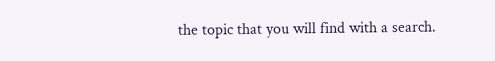the topic that you will find with a search.